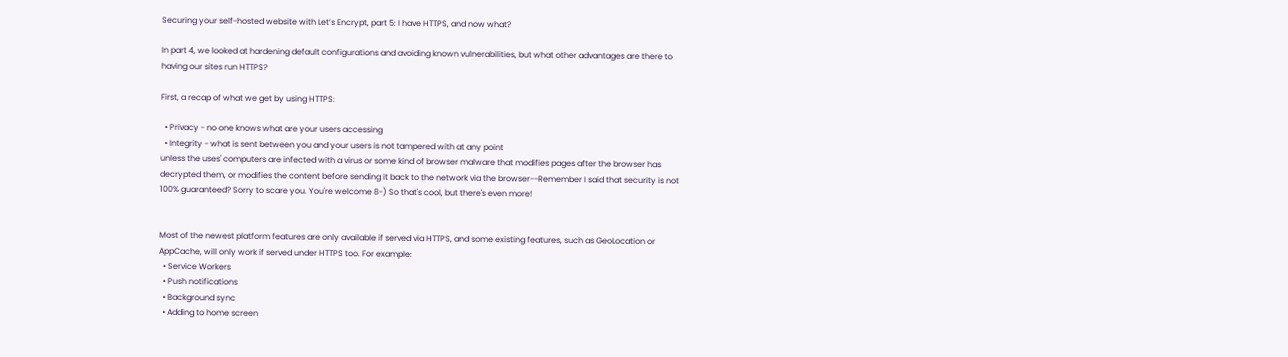Securing your self-hosted website with Let’s Encrypt, part 5: I have HTTPS, and now what?

In part 4, we looked at hardening default configurations and avoiding known vulnerabilities, but what other advantages are there to having our sites run HTTPS?

First, a recap of what we get by using HTTPS:

  • Privacy - no one knows what are your users accessing
  • Integrity - what is sent between you and your users is not tampered with at any point
unless the uses' computers are infected with a virus or some kind of browser malware that modifies pages after the browser has decrypted them, or modifies the content before sending it back to the network via the browser--Remember I said that security is not 100% guaranteed? Sorry to scare you. You're welcome 8-) So that's cool, but there's even more!


Most of the newest platform features are only available if served via HTTPS, and some existing features, such as GeoLocation or AppCache, will only work if served under HTTPS too. For example:
  • Service Workers
  • Push notifications
  • Background sync
  • Adding to home screen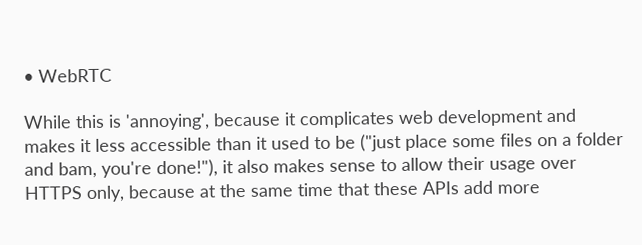• WebRTC

While this is 'annoying', because it complicates web development and makes it less accessible than it used to be ("just place some files on a folder and bam, you're done!"), it also makes sense to allow their usage over HTTPS only, because at the same time that these APIs add more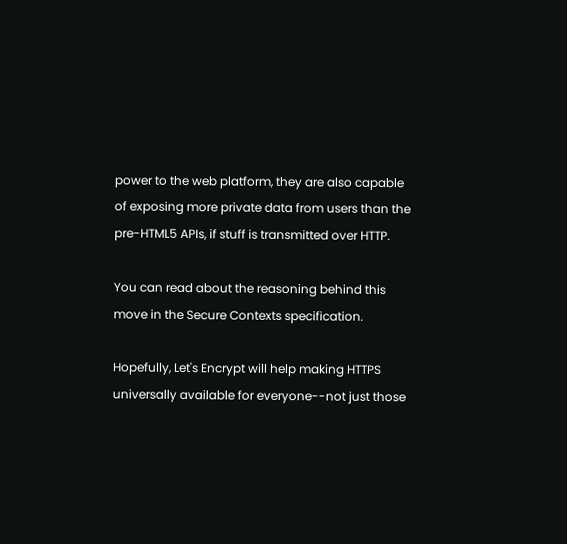power to the web platform, they are also capable of exposing more private data from users than the pre-HTML5 APIs, if stuff is transmitted over HTTP.

You can read about the reasoning behind this move in the Secure Contexts specification.

Hopefully, Let's Encrypt will help making HTTPS universally available for everyone--not just those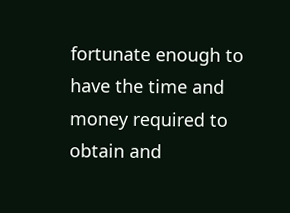fortunate enough to have the time and money required to obtain and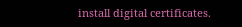install digital certificates.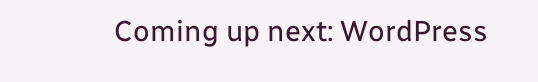Coming up next: WordPress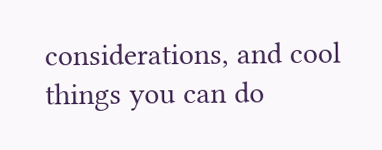considerations, and cool things you can do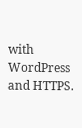with WordPress and HTTPS.